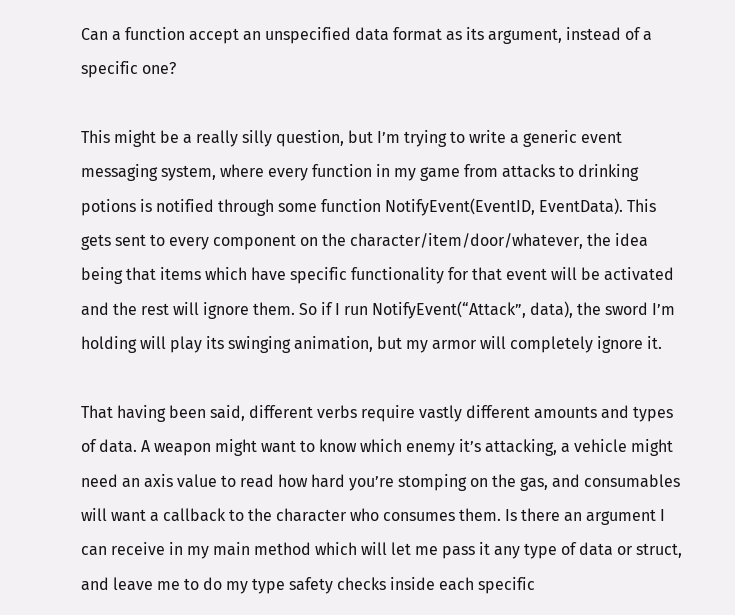Can a function accept an unspecified data format as its argument, instead of a specific one?

This might be a really silly question, but I’m trying to write a generic event messaging system, where every function in my game from attacks to drinking potions is notified through some function NotifyEvent(EventID, EventData). This gets sent to every component on the character/item/door/whatever, the idea being that items which have specific functionality for that event will be activated and the rest will ignore them. So if I run NotifyEvent(“Attack”, data), the sword I’m holding will play its swinging animation, but my armor will completely ignore it.

That having been said, different verbs require vastly different amounts and types of data. A weapon might want to know which enemy it’s attacking, a vehicle might need an axis value to read how hard you’re stomping on the gas, and consumables will want a callback to the character who consumes them. Is there an argument I can receive in my main method which will let me pass it any type of data or struct, and leave me to do my type safety checks inside each specific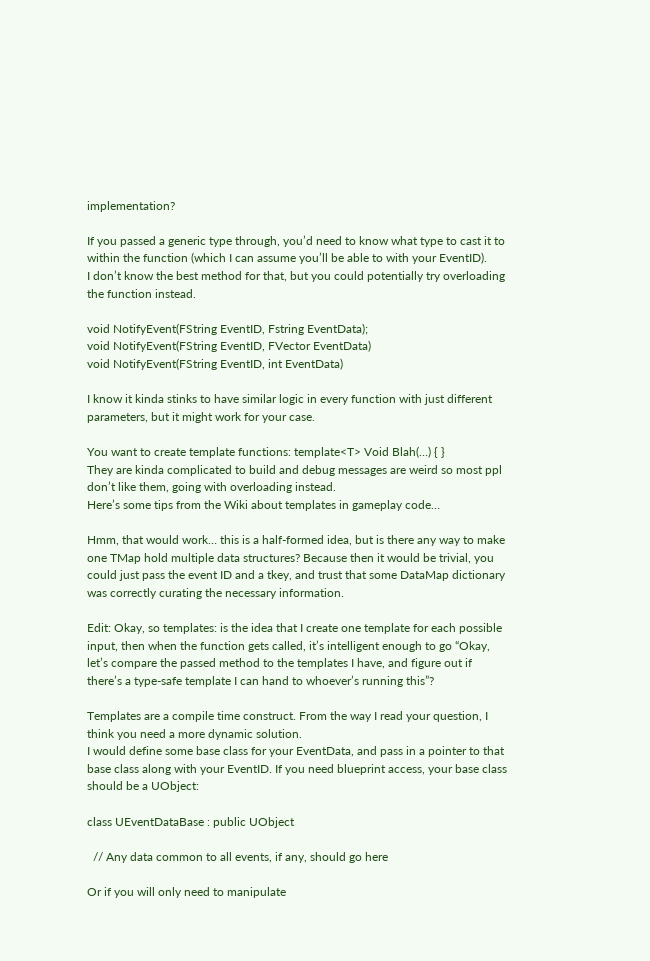implementation?

If you passed a generic type through, you’d need to know what type to cast it to within the function (which I can assume you’ll be able to with your EventID).
I don’t know the best method for that, but you could potentially try overloading the function instead.

void NotifyEvent(FString EventID, Fstring EventData);
void NotifyEvent(FString EventID, FVector EventData)
void NotifyEvent(FString EventID, int EventData)

I know it kinda stinks to have similar logic in every function with just different parameters, but it might work for your case.

You want to create template functions: template<T> Void Blah(…) { }
They are kinda complicated to build and debug messages are weird so most ppl don’t like them, going with overloading instead.
Here’s some tips from the Wiki about templates in gameplay code…

Hmm, that would work… this is a half-formed idea, but is there any way to make one TMap hold multiple data structures? Because then it would be trivial, you could just pass the event ID and a tkey, and trust that some DataMap dictionary was correctly curating the necessary information.

Edit: Okay, so templates: is the idea that I create one template for each possible input, then when the function gets called, it’s intelligent enough to go “Okay, let’s compare the passed method to the templates I have, and figure out if there’s a type-safe template I can hand to whoever’s running this”?

Templates are a compile time construct. From the way I read your question, I think you need a more dynamic solution.
I would define some base class for your EventData, and pass in a pointer to that base class along with your EventID. If you need blueprint access, your base class should be a UObject:

class UEventDataBase : public UObject

  // Any data common to all events, if any, should go here

Or if you will only need to manipulate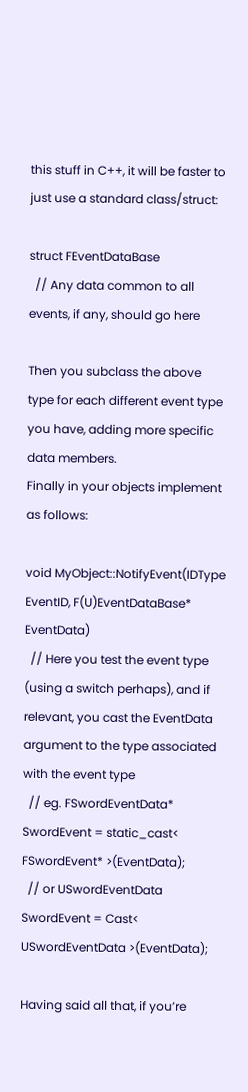this stuff in C++, it will be faster to just use a standard class/struct:

struct FEventDataBase
  // Any data common to all events, if any, should go here

Then you subclass the above type for each different event type you have, adding more specific data members.
Finally in your objects implement as follows:

void MyObject::NotifyEvent(IDType EventID, F(U)EventDataBase* EventData)
  // Here you test the event type (using a switch perhaps), and if relevant, you cast the EventData argument to the type associated with the event type
  // eg. FSwordEventData* SwordEvent = static_cast< FSwordEvent* >(EventData);
  // or USwordEventData SwordEvent = Cast< USwordEventData >(EventData);

Having said all that, if you’re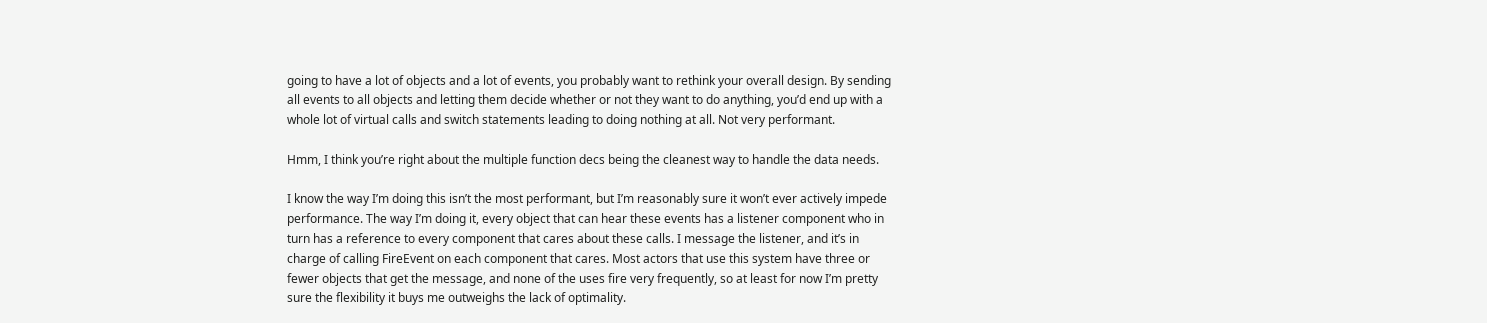going to have a lot of objects and a lot of events, you probably want to rethink your overall design. By sending all events to all objects and letting them decide whether or not they want to do anything, you’d end up with a whole lot of virtual calls and switch statements leading to doing nothing at all. Not very performant.

Hmm, I think you’re right about the multiple function decs being the cleanest way to handle the data needs.

I know the way I’m doing this isn’t the most performant, but I’m reasonably sure it won’t ever actively impede performance. The way I’m doing it, every object that can hear these events has a listener component who in turn has a reference to every component that cares about these calls. I message the listener, and it’s in charge of calling FireEvent on each component that cares. Most actors that use this system have three or fewer objects that get the message, and none of the uses fire very frequently, so at least for now I’m pretty sure the flexibility it buys me outweighs the lack of optimality.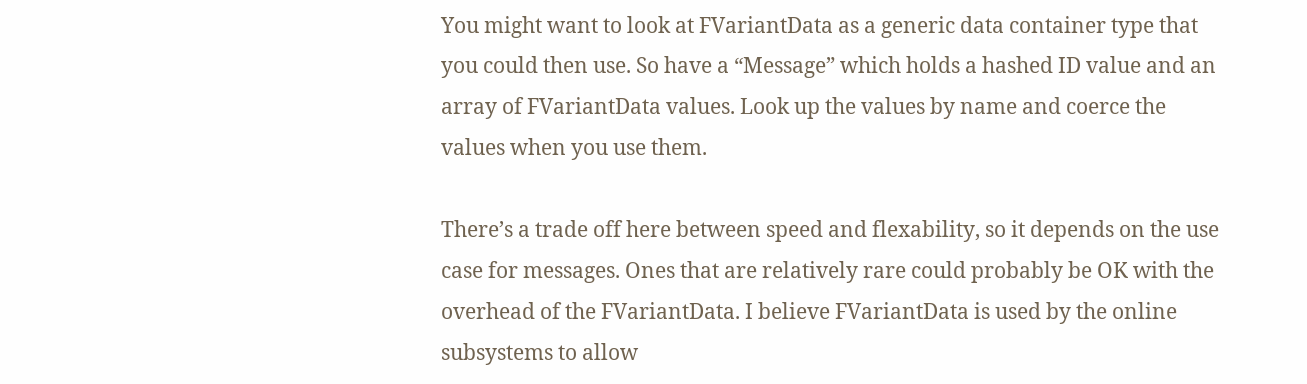You might want to look at FVariantData as a generic data container type that you could then use. So have a “Message” which holds a hashed ID value and an array of FVariantData values. Look up the values by name and coerce the values when you use them.

There’s a trade off here between speed and flexability, so it depends on the use case for messages. Ones that are relatively rare could probably be OK with the overhead of the FVariantData. I believe FVariantData is used by the online subsystems to allow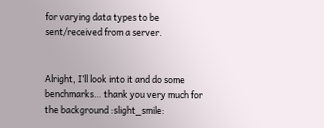for varying data types to be sent/received from a server.


Alright, I’ll look into it and do some benchmarks… thank you very much for the background :slight_smile: